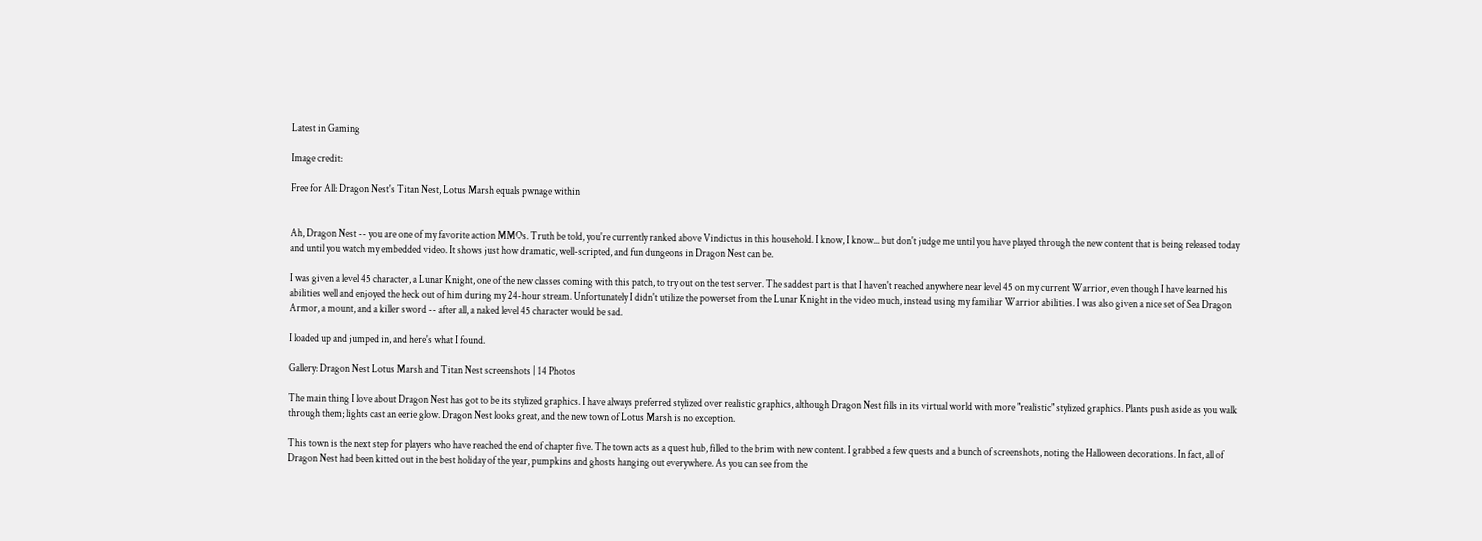Latest in Gaming

Image credit:

Free for All: Dragon Nest's Titan Nest, Lotus Marsh equals pwnage within


Ah, Dragon Nest -- you are one of my favorite action MMOs. Truth be told, you're currently ranked above Vindictus in this household. I know, I know... but don't judge me until you have played through the new content that is being released today and until you watch my embedded video. It shows just how dramatic, well-scripted, and fun dungeons in Dragon Nest can be.

I was given a level 45 character, a Lunar Knight, one of the new classes coming with this patch, to try out on the test server. The saddest part is that I haven't reached anywhere near level 45 on my current Warrior, even though I have learned his abilities well and enjoyed the heck out of him during my 24-hour stream. Unfortunately I didn't utilize the powerset from the Lunar Knight in the video much, instead using my familiar Warrior abilities. I was also given a nice set of Sea Dragon Armor, a mount, and a killer sword -- after all, a naked level 45 character would be sad.

I loaded up and jumped in, and here's what I found.

Gallery: Dragon Nest Lotus Marsh and Titan Nest screenshots | 14 Photos

The main thing I love about Dragon Nest has got to be its stylized graphics. I have always preferred stylized over realistic graphics, although Dragon Nest fills in its virtual world with more "realistic" stylized graphics. Plants push aside as you walk through them; lights cast an eerie glow. Dragon Nest looks great, and the new town of Lotus Marsh is no exception.

This town is the next step for players who have reached the end of chapter five. The town acts as a quest hub, filled to the brim with new content. I grabbed a few quests and a bunch of screenshots, noting the Halloween decorations. In fact, all of Dragon Nest had been kitted out in the best holiday of the year, pumpkins and ghosts hanging out everywhere. As you can see from the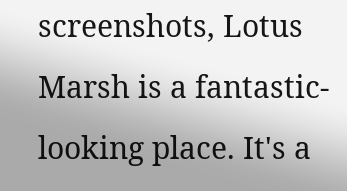screenshots, Lotus Marsh is a fantastic-looking place. It's a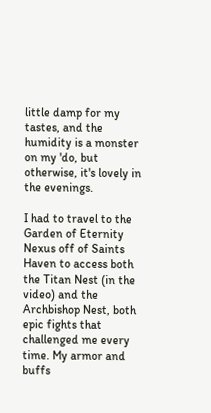little damp for my tastes, and the humidity is a monster on my 'do, but otherwise, it's lovely in the evenings.

I had to travel to the Garden of Eternity Nexus off of Saints Haven to access both the Titan Nest (in the video) and the Archbishop Nest, both epic fights that challenged me every time. My armor and buffs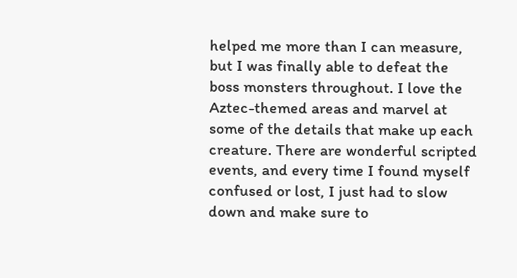helped me more than I can measure, but I was finally able to defeat the boss monsters throughout. I love the Aztec-themed areas and marvel at some of the details that make up each creature. There are wonderful scripted events, and every time I found myself confused or lost, I just had to slow down and make sure to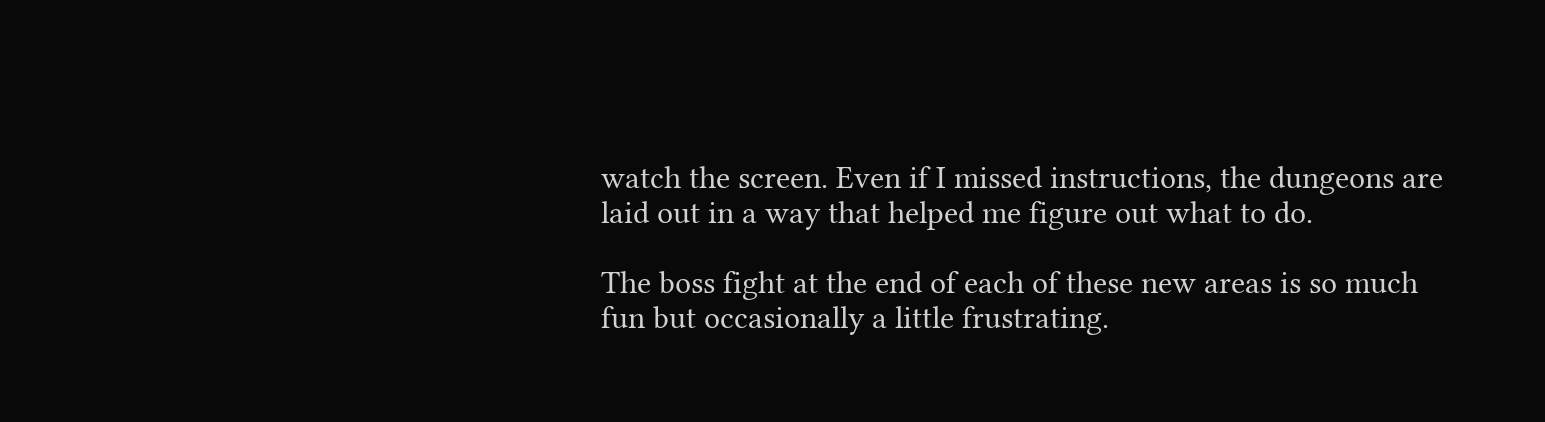watch the screen. Even if I missed instructions, the dungeons are laid out in a way that helped me figure out what to do.

The boss fight at the end of each of these new areas is so much fun but occasionally a little frustrating.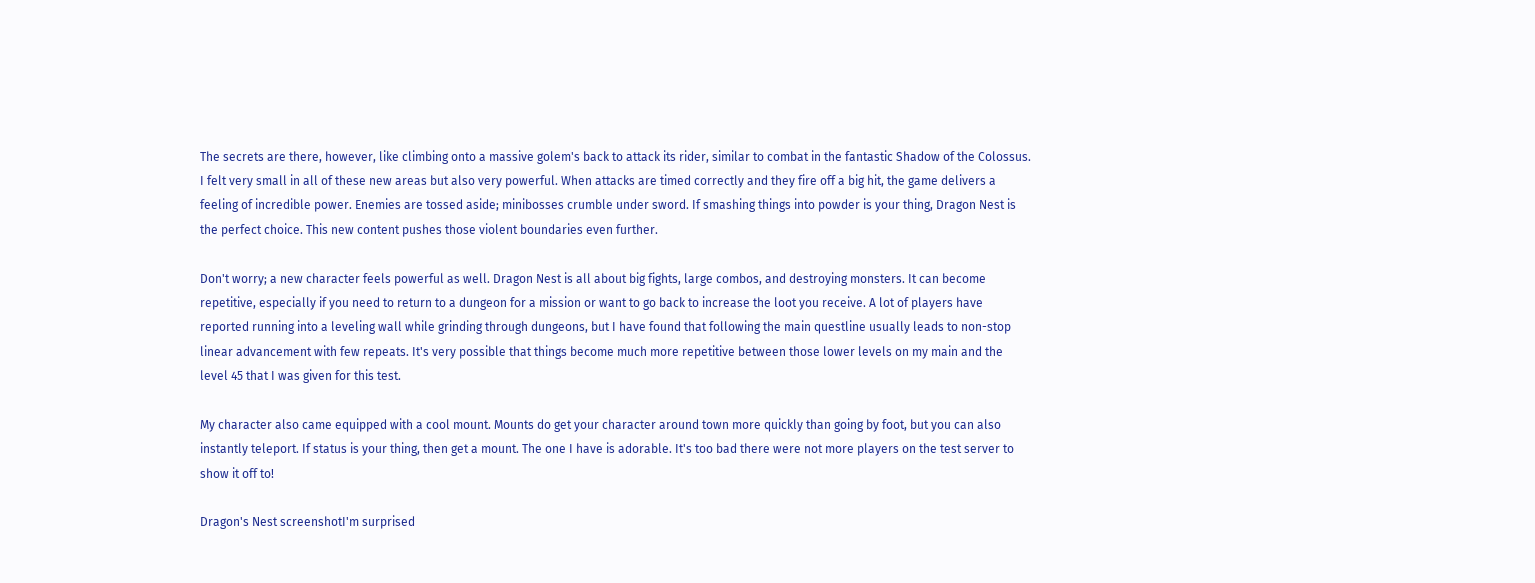The secrets are there, however, like climbing onto a massive golem's back to attack its rider, similar to combat in the fantastic Shadow of the Colossus. I felt very small in all of these new areas but also very powerful. When attacks are timed correctly and they fire off a big hit, the game delivers a feeling of incredible power. Enemies are tossed aside; minibosses crumble under sword. If smashing things into powder is your thing, Dragon Nest is the perfect choice. This new content pushes those violent boundaries even further.

Don't worry; a new character feels powerful as well. Dragon Nest is all about big fights, large combos, and destroying monsters. It can become repetitive, especially if you need to return to a dungeon for a mission or want to go back to increase the loot you receive. A lot of players have reported running into a leveling wall while grinding through dungeons, but I have found that following the main questline usually leads to non-stop linear advancement with few repeats. It's very possible that things become much more repetitive between those lower levels on my main and the level 45 that I was given for this test.

My character also came equipped with a cool mount. Mounts do get your character around town more quickly than going by foot, but you can also instantly teleport. If status is your thing, then get a mount. The one I have is adorable. It's too bad there were not more players on the test server to show it off to!

Dragon's Nest screenshotI'm surprised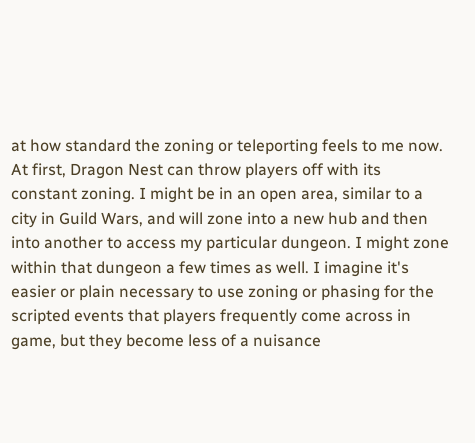at how standard the zoning or teleporting feels to me now. At first, Dragon Nest can throw players off with its constant zoning. I might be in an open area, similar to a city in Guild Wars, and will zone into a new hub and then into another to access my particular dungeon. I might zone within that dungeon a few times as well. I imagine it's easier or plain necessary to use zoning or phasing for the scripted events that players frequently come across in game, but they become less of a nuisance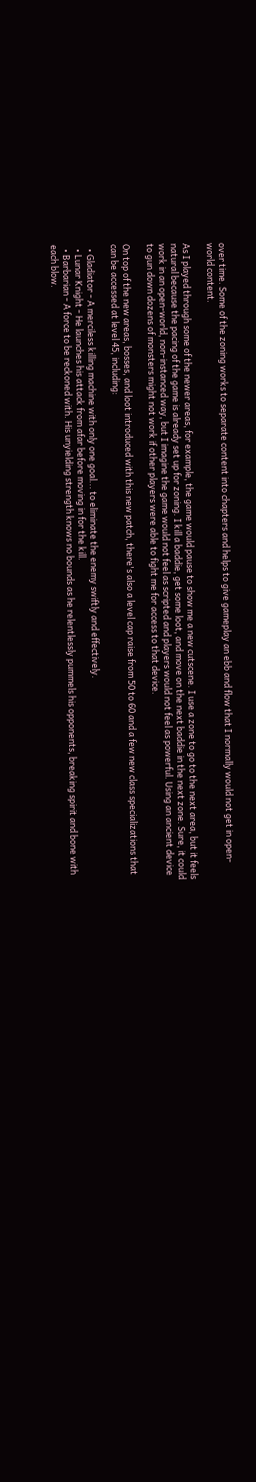over time. Some of the zoning works to separate content into chapters and helps to give gameplay an ebb and flow that I normally would not get in open-world content.

As I played through some of the newer areas, for example, the game would pause to show me a new cutscene. I use a zone to go to the next area, but it feels natural because the pacing of the game is already set up for zoning. I kill a baddie, get some loot, and move on the next baddie in the next zone. Sure, it could work in an open-world, non-instanced way, but I imagine the game would not feel as scripted and players would not feel as powerful. Using an ancient device to gun down dozens of monsters might not work if other players were able to fight me for access to that device.

On top of the new areas, bosses, and loot introduced with this new patch, there's also a level cap raise from 50 to 60 and a few new class specializations that can be accessed at level 45, including:

  • Gladiator - A merciless killing machine with only one goal... to eliminate the enemy swiftly and effectively.
  • Lunar Knight - He launches his attack from afar before moving in for the kill.
  • Barbarian - A force to be reckoned with. His unyielding strength knows no bounds as he relentlessly pummels his opponents, breaking spirit and bone with each blow.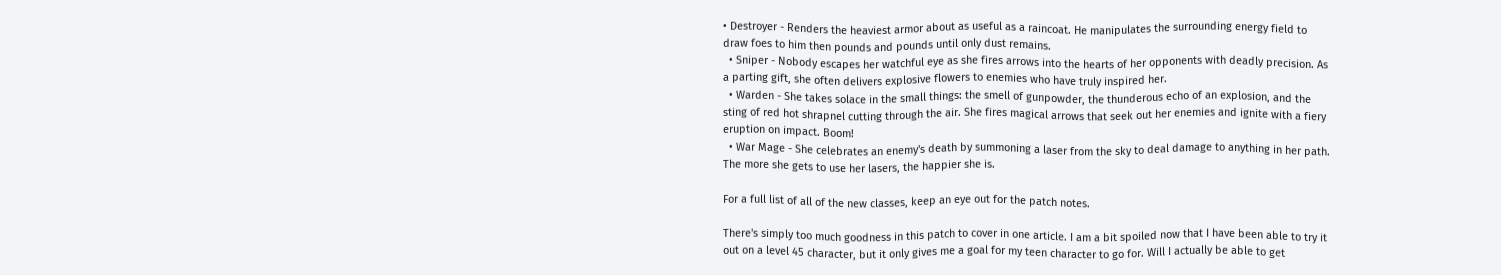• Destroyer - Renders the heaviest armor about as useful as a raincoat. He manipulates the surrounding energy field to draw foes to him then pounds and pounds until only dust remains.
  • Sniper - Nobody escapes her watchful eye as she fires arrows into the hearts of her opponents with deadly precision. As a parting gift, she often delivers explosive flowers to enemies who have truly inspired her.
  • Warden - She takes solace in the small things: the smell of gunpowder, the thunderous echo of an explosion, and the sting of red hot shrapnel cutting through the air. She fires magical arrows that seek out her enemies and ignite with a fiery eruption on impact. Boom!
  • War Mage - She celebrates an enemy's death by summoning a laser from the sky to deal damage to anything in her path. The more she gets to use her lasers, the happier she is.

For a full list of all of the new classes, keep an eye out for the patch notes.

There's simply too much goodness in this patch to cover in one article. I am a bit spoiled now that I have been able to try it out on a level 45 character, but it only gives me a goal for my teen character to go for. Will I actually be able to get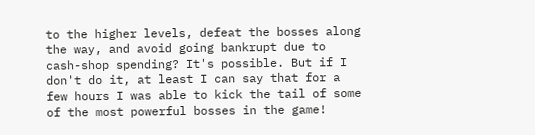to the higher levels, defeat the bosses along the way, and avoid going bankrupt due to cash-shop spending? It's possible. But if I don't do it, at least I can say that for a few hours I was able to kick the tail of some of the most powerful bosses in the game!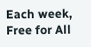Each week, Free for All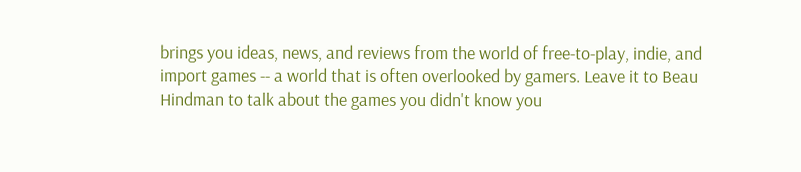brings you ideas, news, and reviews from the world of free-to-play, indie, and import games -- a world that is often overlooked by gamers. Leave it to Beau Hindman to talk about the games you didn't know you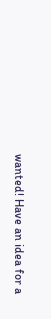wanted! Have an idea for a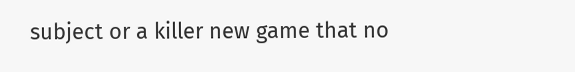subject or a killer new game that no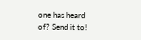one has heard of? Send it to!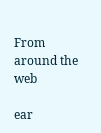From around the web

ear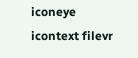iconeye icontext filevr